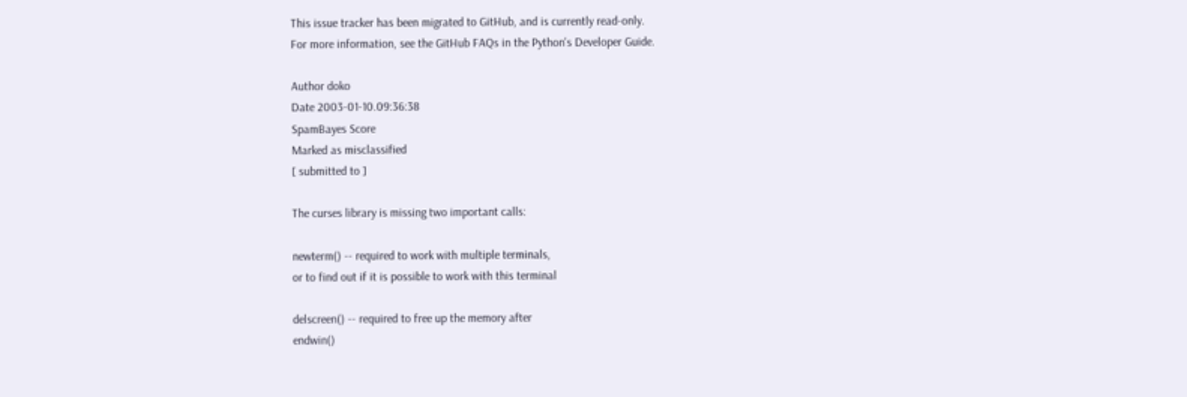This issue tracker has been migrated to GitHub, and is currently read-only.
For more information, see the GitHub FAQs in the Python's Developer Guide.

Author doko
Date 2003-01-10.09:36:38
SpamBayes Score
Marked as misclassified
[ submitted to ]

The curses library is missing two important calls:

newterm() -- required to work with multiple terminals,
or to find out if it is possible to work with this terminal

delscreen() -- required to free up the memory after
endwin()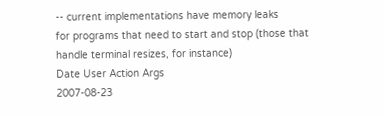-- current implementations have memory leaks
for programs that need to start and stop (those that
handle terminal resizes, for instance)
Date User Action Args
2007-08-23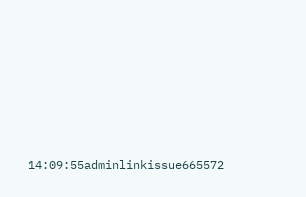14:09:55adminlinkissue665572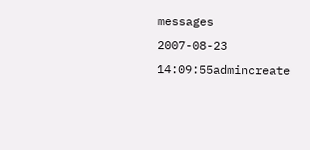messages
2007-08-23 14:09:55admincreate